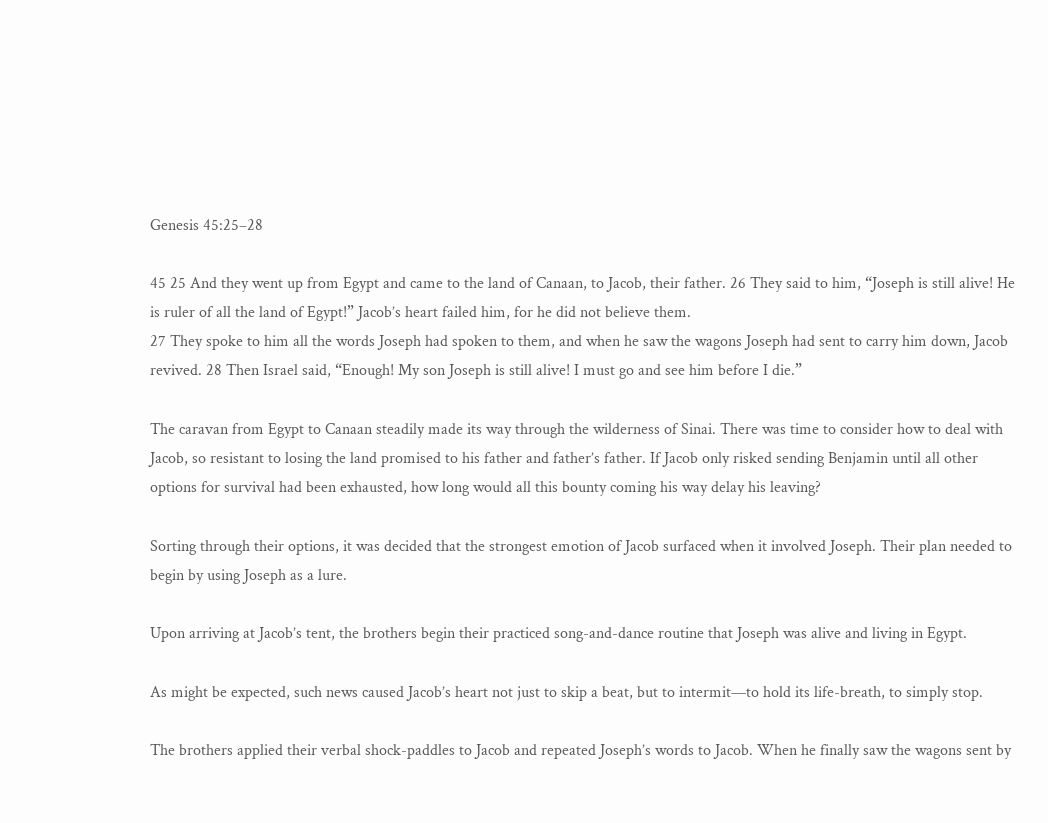Genesis 45:25–28

45 25 And they went up from Egypt and came to the land of Canaan, to Jacob, their father. 26 They said to him, “Joseph is still alive! He is ruler of all the land of Egypt!” Jacob’s heart failed him, for he did not believe them.
27 They spoke to him all the words Joseph had spoken to them, and when he saw the wagons Joseph had sent to carry him down, Jacob revived. 28 Then Israel said, “Enough! My son Joseph is still alive! I must go and see him before I die.”

The caravan from Egypt to Canaan steadily made its way through the wilderness of Sinai. There was time to consider how to deal with Jacob, so resistant to losing the land promised to his father and father’s father. If Jacob only risked sending Benjamin until all other options for survival had been exhausted, how long would all this bounty coming his way delay his leaving?

Sorting through their options, it was decided that the strongest emotion of Jacob surfaced when it involved Joseph. Their plan needed to begin by using Joseph as a lure.

Upon arriving at Jacob’s tent, the brothers begin their practiced song-and-dance routine that Joseph was alive and living in Egypt.

As might be expected, such news caused Jacob’s heart not just to skip a beat, but to intermit—to hold its life-breath, to simply stop.

The brothers applied their verbal shock-paddles to Jacob and repeated Joseph’s words to Jacob. When he finally saw the wagons sent by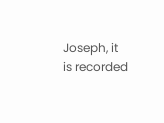Joseph, it is recorded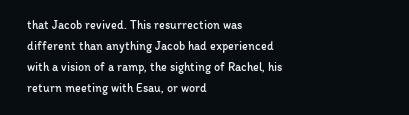that Jacob revived. This resurrection was different than anything Jacob had experienced with a vision of a ramp, the sighting of Rachel, his return meeting with Esau, or word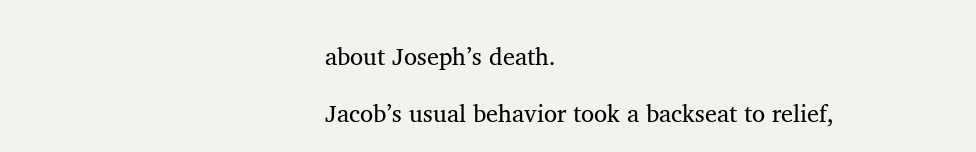about Joseph’s death.

Jacob’s usual behavior took a backseat to relief,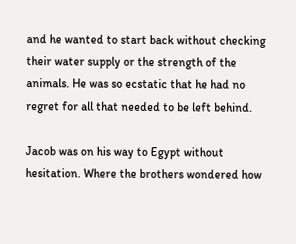and he wanted to start back without checking their water supply or the strength of the animals. He was so ecstatic that he had no regret for all that needed to be left behind.

Jacob was on his way to Egypt without hesitation. Where the brothers wondered how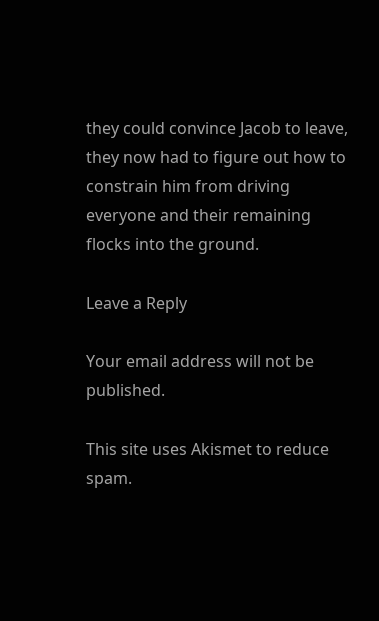they could convince Jacob to leave, they now had to figure out how to constrain him from driving everyone and their remaining flocks into the ground.

Leave a Reply

Your email address will not be published.

This site uses Akismet to reduce spam.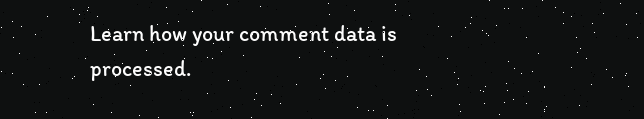Learn how your comment data is processed.